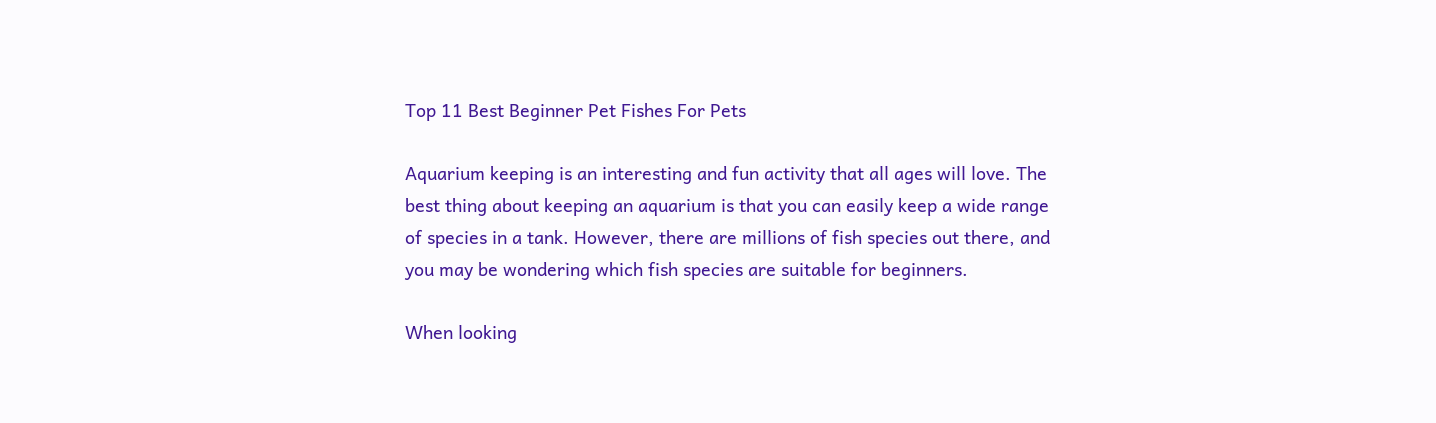Top 11 Best Beginner Pet Fishes For Pets

Aquarium keeping is an interesting and fun activity that all ages will love. The best thing about keeping an aquarium is that you can easily keep a wide range of species in a tank. However, there are millions of fish species out there, and you may be wondering which fish species are suitable for beginners.

When looking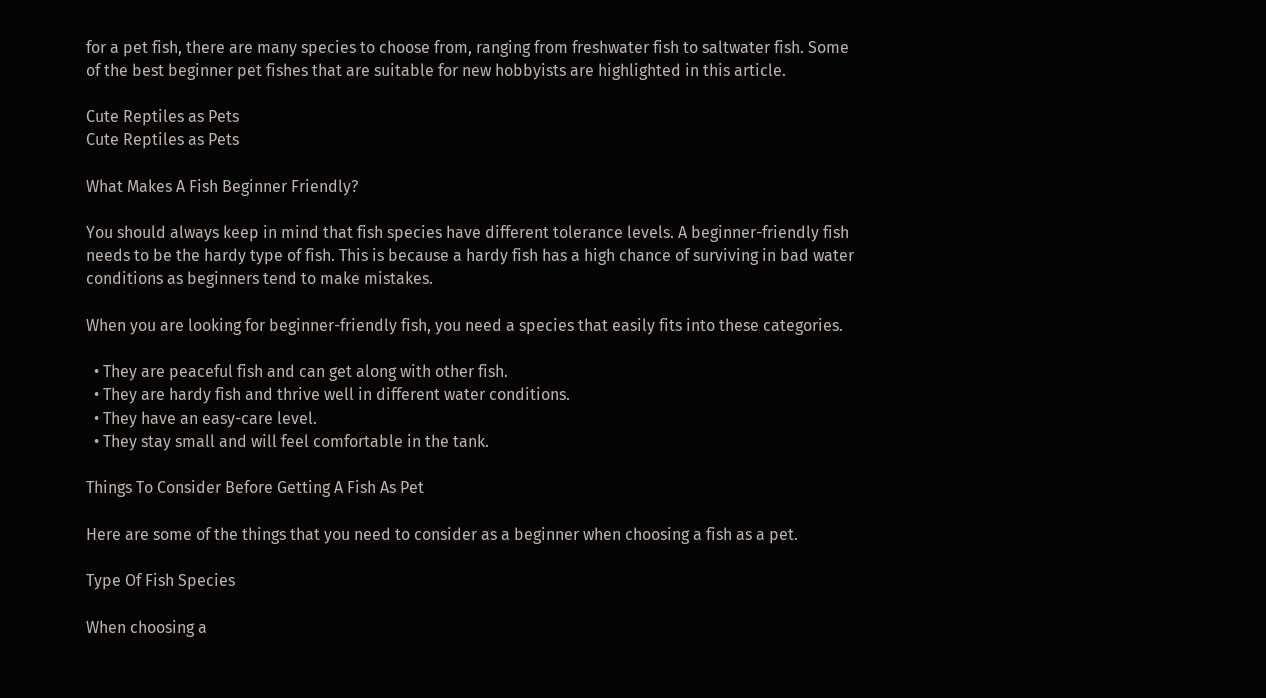for a pet fish, there are many species to choose from, ranging from freshwater fish to saltwater fish. Some of the best beginner pet fishes that are suitable for new hobbyists are highlighted in this article.

Cute Reptiles as Pets
Cute Reptiles as Pets

What Makes A Fish Beginner Friendly?

You should always keep in mind that fish species have different tolerance levels. A beginner-friendly fish needs to be the hardy type of fish. This is because a hardy fish has a high chance of surviving in bad water conditions as beginners tend to make mistakes.

When you are looking for beginner-friendly fish, you need a species that easily fits into these categories.

  • They are peaceful fish and can get along with other fish.
  • They are hardy fish and thrive well in different water conditions.
  • They have an easy-care level.
  • They stay small and will feel comfortable in the tank.

Things To Consider Before Getting A Fish As Pet

Here are some of the things that you need to consider as a beginner when choosing a fish as a pet.

Type Of Fish Species

When choosing a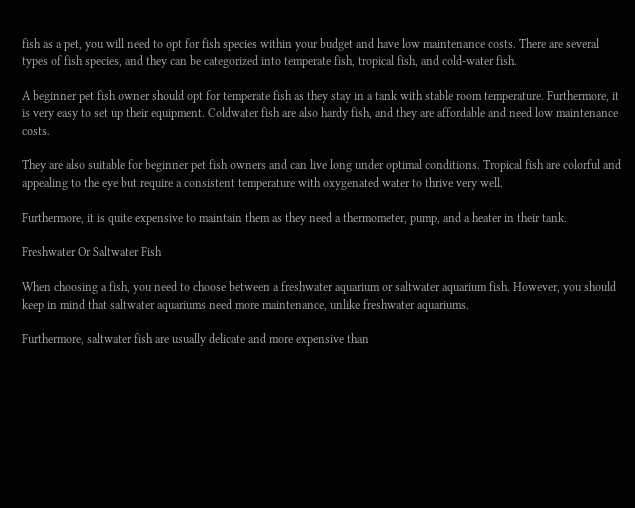fish as a pet, you will need to opt for fish species within your budget and have low maintenance costs. There are several types of fish species, and they can be categorized into temperate fish, tropical fish, and cold-water fish.

A beginner pet fish owner should opt for temperate fish as they stay in a tank with stable room temperature. Furthermore, it is very easy to set up their equipment. Coldwater fish are also hardy fish, and they are affordable and need low maintenance costs.

They are also suitable for beginner pet fish owners and can live long under optimal conditions. Tropical fish are colorful and appealing to the eye but require a consistent temperature with oxygenated water to thrive very well.

Furthermore, it is quite expensive to maintain them as they need a thermometer, pump, and a heater in their tank.

Freshwater Or Saltwater Fish

When choosing a fish, you need to choose between a freshwater aquarium or saltwater aquarium fish. However, you should keep in mind that saltwater aquariums need more maintenance, unlike freshwater aquariums.

Furthermore, saltwater fish are usually delicate and more expensive than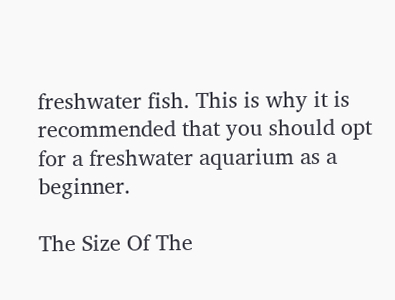freshwater fish. This is why it is recommended that you should opt for a freshwater aquarium as a beginner.

The Size Of The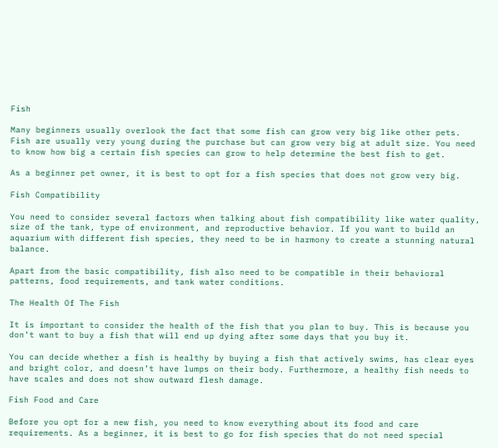Fish

Many beginners usually overlook the fact that some fish can grow very big like other pets. Fish are usually very young during the purchase but can grow very big at adult size. You need to know how big a certain fish species can grow to help determine the best fish to get.

As a beginner pet owner, it is best to opt for a fish species that does not grow very big.

Fish Compatibility

You need to consider several factors when talking about fish compatibility like water quality, size of the tank, type of environment, and reproductive behavior. If you want to build an aquarium with different fish species, they need to be in harmony to create a stunning natural balance.

Apart from the basic compatibility, fish also need to be compatible in their behavioral patterns, food requirements, and tank water conditions.

The Health Of The Fish

It is important to consider the health of the fish that you plan to buy. This is because you don’t want to buy a fish that will end up dying after some days that you buy it.

You can decide whether a fish is healthy by buying a fish that actively swims, has clear eyes and bright color, and doesn’t have lumps on their body. Furthermore, a healthy fish needs to have scales and does not show outward flesh damage.

Fish Food and Care

Before you opt for a new fish, you need to know everything about its food and care requirements. As a beginner, it is best to go for fish species that do not need special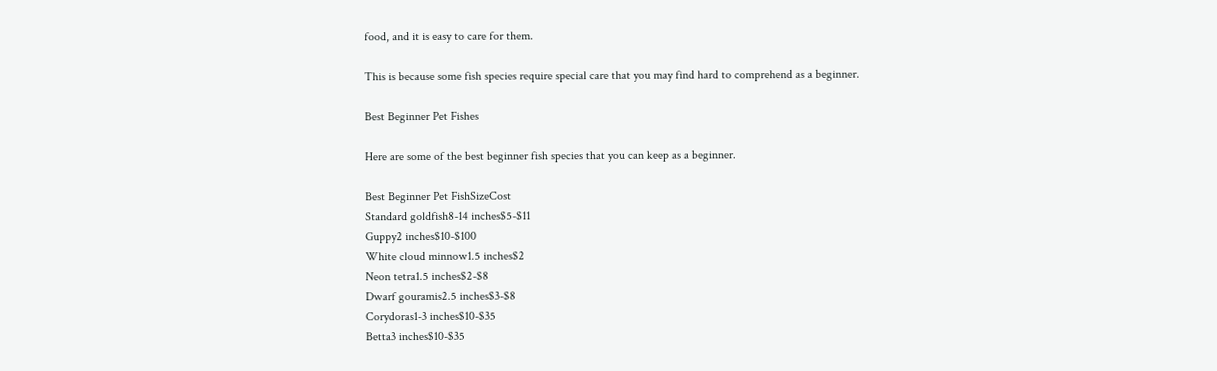food, and it is easy to care for them.

This is because some fish species require special care that you may find hard to comprehend as a beginner.

Best Beginner Pet Fishes

Here are some of the best beginner fish species that you can keep as a beginner.

Best Beginner Pet FishSizeCost
Standard goldfish8-14 inches$5-$11
Guppy2 inches$10-$100
White cloud minnow1.5 inches$2
Neon tetra1.5 inches$2-$8
Dwarf gouramis2.5 inches$3-$8
Corydoras1-3 inches$10-$35
Betta3 inches$10-$35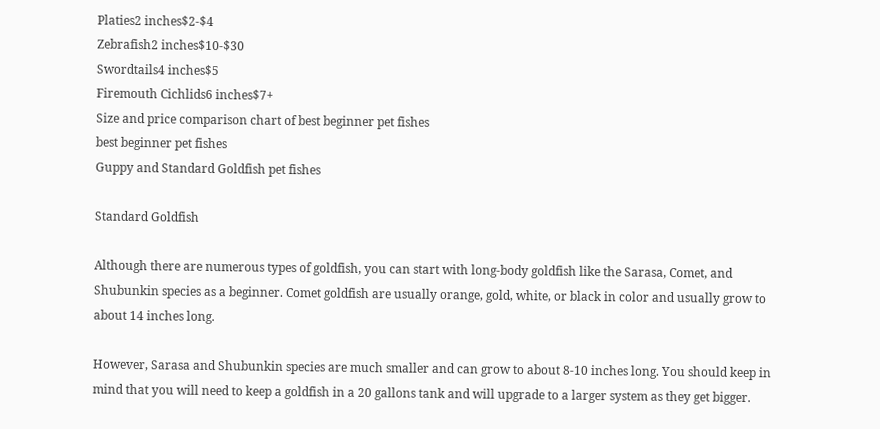Platies2 inches$2-$4
Zebrafish2 inches$10-$30
Swordtails4 inches$5
Firemouth Cichlids6 inches$7+
Size and price comparison chart of best beginner pet fishes
best beginner pet fishes
Guppy and Standard Goldfish pet fishes

Standard Goldfish

Although there are numerous types of goldfish, you can start with long-body goldfish like the Sarasa, Comet, and Shubunkin species as a beginner. Comet goldfish are usually orange, gold, white, or black in color and usually grow to about 14 inches long.

However, Sarasa and Shubunkin species are much smaller and can grow to about 8-10 inches long. You should keep in mind that you will need to keep a goldfish in a 20 gallons tank and will upgrade to a larger system as they get bigger.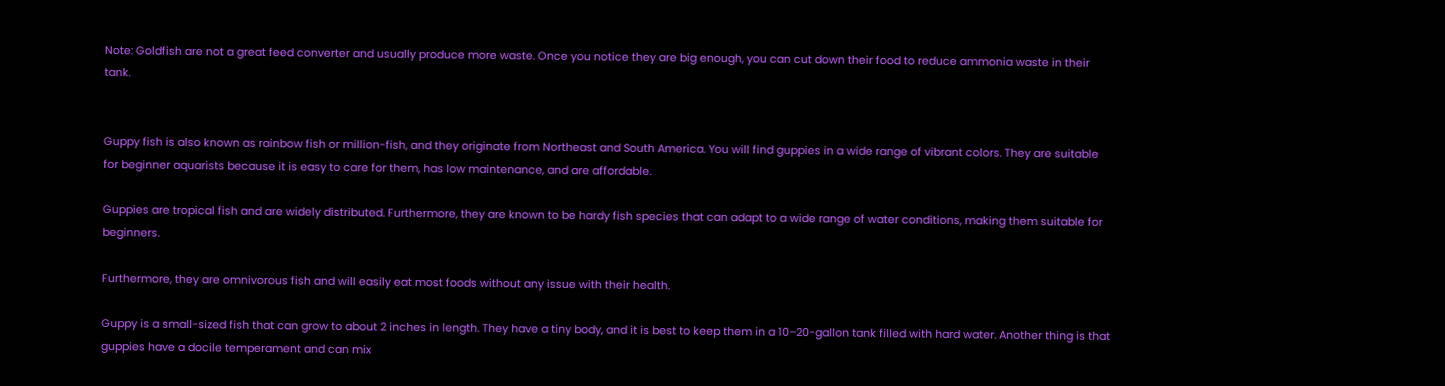Note: Goldfish are not a great feed converter and usually produce more waste. Once you notice they are big enough, you can cut down their food to reduce ammonia waste in their tank.


Guppy fish is also known as rainbow fish or million-fish, and they originate from Northeast and South America. You will find guppies in a wide range of vibrant colors. They are suitable for beginner aquarists because it is easy to care for them, has low maintenance, and are affordable.

Guppies are tropical fish and are widely distributed. Furthermore, they are known to be hardy fish species that can adapt to a wide range of water conditions, making them suitable for beginners.

Furthermore, they are omnivorous fish and will easily eat most foods without any issue with their health.

Guppy is a small-sized fish that can grow to about 2 inches in length. They have a tiny body, and it is best to keep them in a 10–20-gallon tank filled with hard water. Another thing is that guppies have a docile temperament and can mix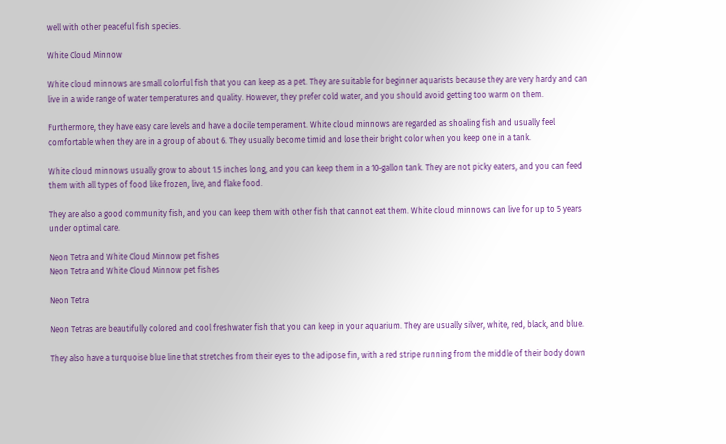well with other peaceful fish species.

White Cloud Minnow

White cloud minnows are small colorful fish that you can keep as a pet. They are suitable for beginner aquarists because they are very hardy and can live in a wide range of water temperatures and quality. However, they prefer cold water, and you should avoid getting too warm on them.

Furthermore, they have easy care levels and have a docile temperament. White cloud minnows are regarded as shoaling fish and usually feel comfortable when they are in a group of about 6. They usually become timid and lose their bright color when you keep one in a tank.

White cloud minnows usually grow to about 1.5 inches long, and you can keep them in a 10-gallon tank. They are not picky eaters, and you can feed them with all types of food like frozen, live, and flake food.

They are also a good community fish, and you can keep them with other fish that cannot eat them. White cloud minnows can live for up to 5 years under optimal care.

Neon Tetra and White Cloud Minnow pet fishes
Neon Tetra and White Cloud Minnow pet fishes

Neon Tetra

Neon Tetras are beautifully colored and cool freshwater fish that you can keep in your aquarium. They are usually silver, white, red, black, and blue.

They also have a turquoise blue line that stretches from their eyes to the adipose fin, with a red stripe running from the middle of their body down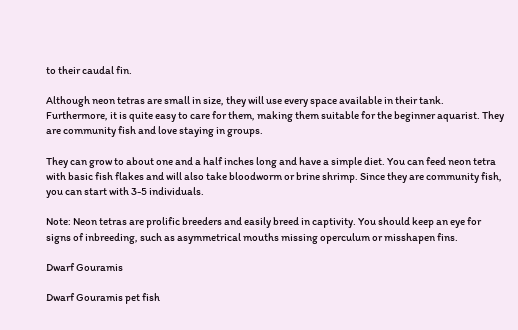to their caudal fin.

Although neon tetras are small in size, they will use every space available in their tank. Furthermore, it is quite easy to care for them, making them suitable for the beginner aquarist. They are community fish and love staying in groups.

They can grow to about one and a half inches long and have a simple diet. You can feed neon tetra with basic fish flakes and will also take bloodworm or brine shrimp. Since they are community fish, you can start with 3-5 individuals.

Note: Neon tetras are prolific breeders and easily breed in captivity. You should keep an eye for signs of inbreeding, such as asymmetrical mouths missing operculum or misshapen fins.

Dwarf Gouramis

Dwarf Gouramis pet fish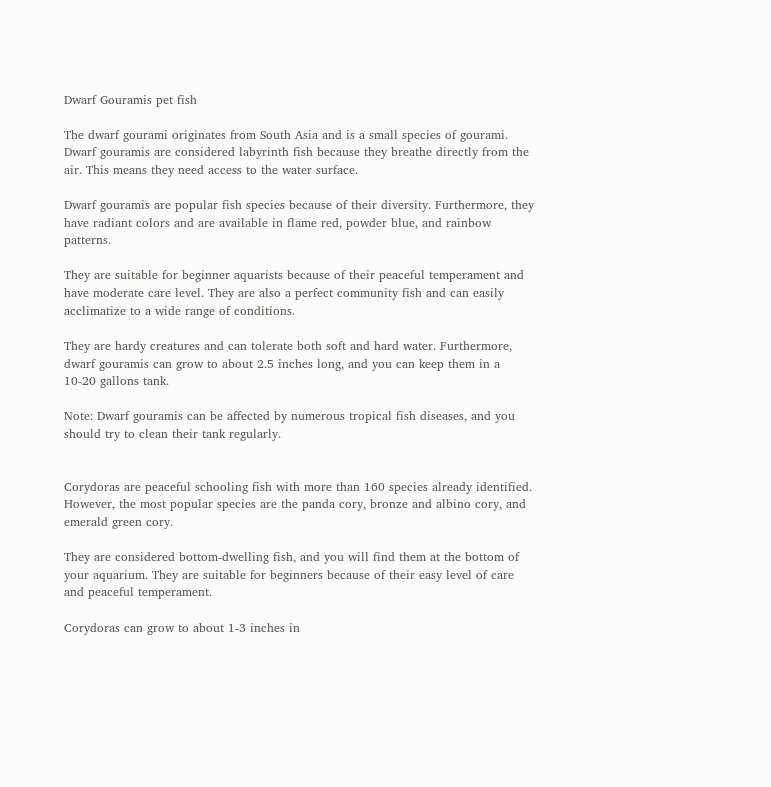Dwarf Gouramis pet fish

The dwarf gourami originates from South Asia and is a small species of gourami. Dwarf gouramis are considered labyrinth fish because they breathe directly from the air. This means they need access to the water surface.

Dwarf gouramis are popular fish species because of their diversity. Furthermore, they have radiant colors and are available in flame red, powder blue, and rainbow patterns.

They are suitable for beginner aquarists because of their peaceful temperament and have moderate care level. They are also a perfect community fish and can easily acclimatize to a wide range of conditions.

They are hardy creatures and can tolerate both soft and hard water. Furthermore, dwarf gouramis can grow to about 2.5 inches long, and you can keep them in a 10-20 gallons tank.

Note: Dwarf gouramis can be affected by numerous tropical fish diseases, and you should try to clean their tank regularly.


Corydoras are peaceful schooling fish with more than 160 species already identified. However, the most popular species are the panda cory, bronze and albino cory, and emerald green cory.

They are considered bottom-dwelling fish, and you will find them at the bottom of your aquarium. They are suitable for beginners because of their easy level of care and peaceful temperament.

Corydoras can grow to about 1-3 inches in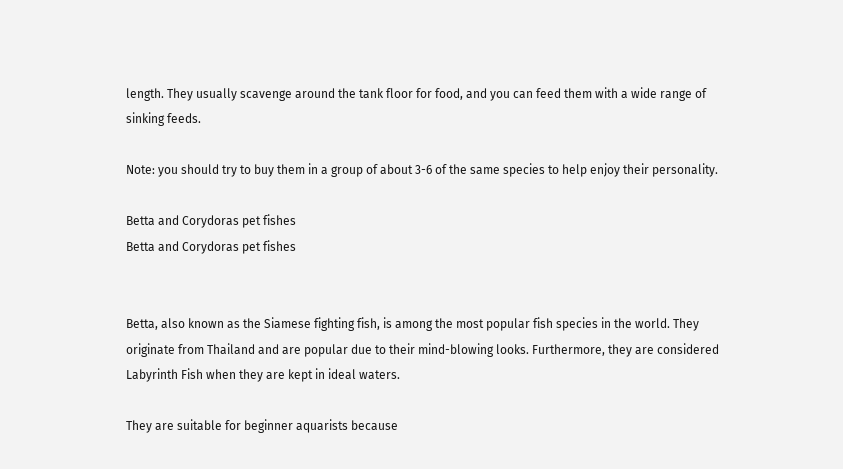length. They usually scavenge around the tank floor for food, and you can feed them with a wide range of sinking feeds.

Note: you should try to buy them in a group of about 3-6 of the same species to help enjoy their personality.

Betta and Corydoras pet fishes
Betta and Corydoras pet fishes


Betta, also known as the Siamese fighting fish, is among the most popular fish species in the world. They originate from Thailand and are popular due to their mind-blowing looks. Furthermore, they are considered Labyrinth Fish when they are kept in ideal waters.

They are suitable for beginner aquarists because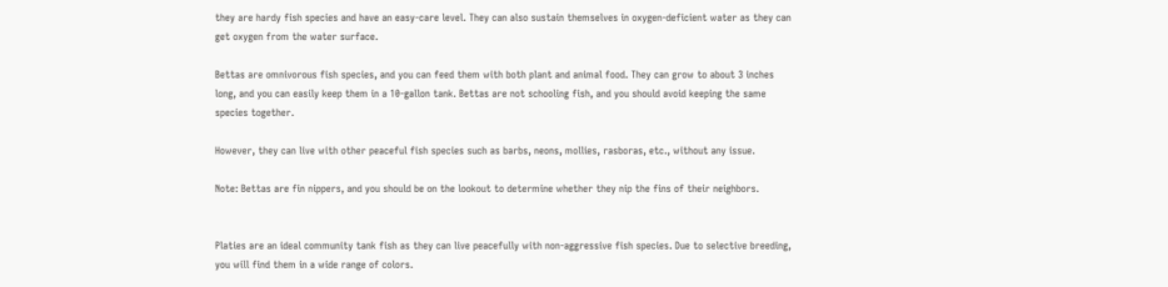they are hardy fish species and have an easy-care level. They can also sustain themselves in oxygen-deficient water as they can get oxygen from the water surface.

Bettas are omnivorous fish species, and you can feed them with both plant and animal food. They can grow to about 3 inches long, and you can easily keep them in a 10-gallon tank. Bettas are not schooling fish, and you should avoid keeping the same species together.

However, they can live with other peaceful fish species such as barbs, neons, mollies, rasboras, etc., without any issue.

Note: Bettas are fin nippers, and you should be on the lookout to determine whether they nip the fins of their neighbors.


Platies are an ideal community tank fish as they can live peacefully with non-aggressive fish species. Due to selective breeding, you will find them in a wide range of colors.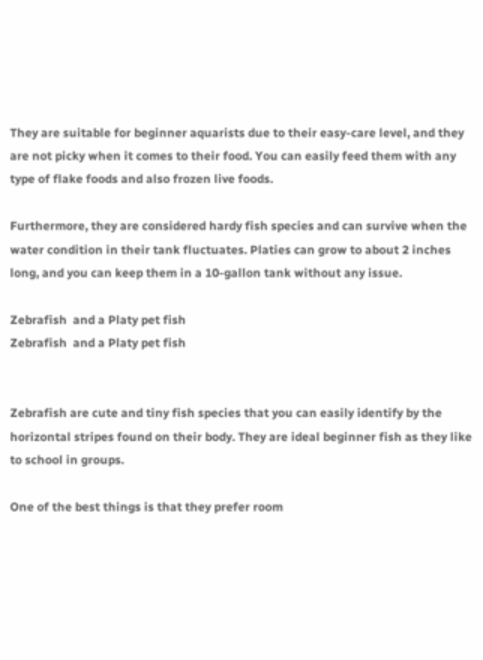They are suitable for beginner aquarists due to their easy-care level, and they are not picky when it comes to their food. You can easily feed them with any type of flake foods and also frozen live foods.

Furthermore, they are considered hardy fish species and can survive when the water condition in their tank fluctuates. Platies can grow to about 2 inches long, and you can keep them in a 10-gallon tank without any issue.

Zebrafish  and a Platy pet fish
Zebrafish  and a Platy pet fish


Zebrafish are cute and tiny fish species that you can easily identify by the horizontal stripes found on their body. They are ideal beginner fish as they like to school in groups.

One of the best things is that they prefer room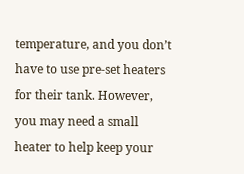temperature, and you don’t have to use pre-set heaters for their tank. However, you may need a small heater to help keep your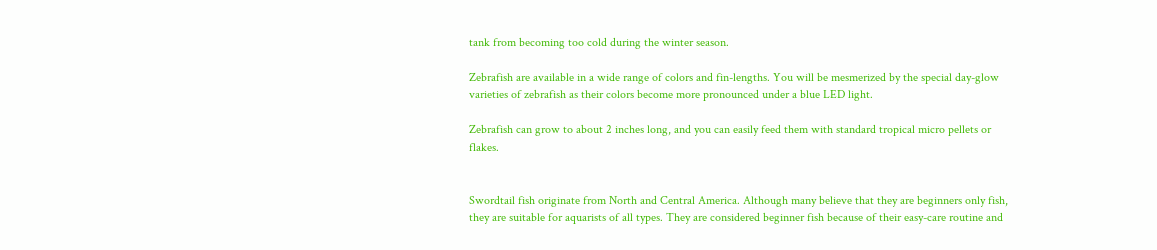tank from becoming too cold during the winter season.

Zebrafish are available in a wide range of colors and fin-lengths. You will be mesmerized by the special day-glow varieties of zebrafish as their colors become more pronounced under a blue LED light.

Zebrafish can grow to about 2 inches long, and you can easily feed them with standard tropical micro pellets or flakes.


Swordtail fish originate from North and Central America. Although many believe that they are beginners only fish, they are suitable for aquarists of all types. They are considered beginner fish because of their easy-care routine and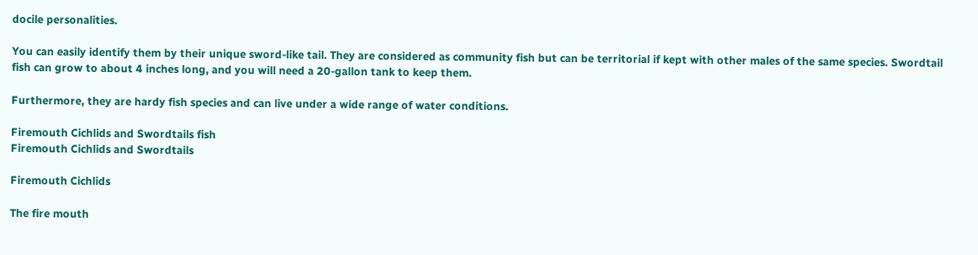docile personalities.

You can easily identify them by their unique sword-like tail. They are considered as community fish but can be territorial if kept with other males of the same species. Swordtail fish can grow to about 4 inches long, and you will need a 20-gallon tank to keep them.

Furthermore, they are hardy fish species and can live under a wide range of water conditions.

Firemouth Cichlids and Swordtails fish
Firemouth Cichlids and Swordtails

Firemouth Cichlids

The fire mouth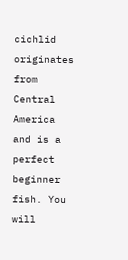cichlid originates from Central America and is a perfect beginner fish. You will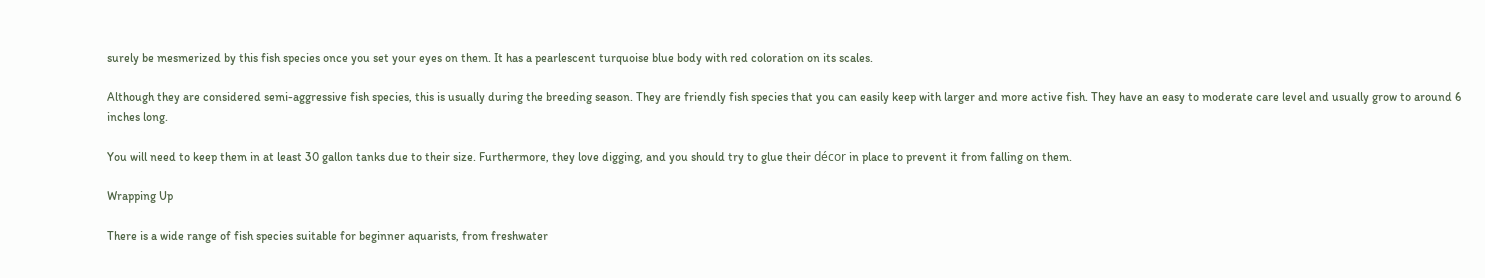surely be mesmerized by this fish species once you set your eyes on them. It has a pearlescent turquoise blue body with red coloration on its scales.

Although they are considered semi-aggressive fish species, this is usually during the breeding season. They are friendly fish species that you can easily keep with larger and more active fish. They have an easy to moderate care level and usually grow to around 6 inches long.

You will need to keep them in at least 30 gallon tanks due to their size. Furthermore, they love digging, and you should try to glue their décor in place to prevent it from falling on them.

Wrapping Up

There is a wide range of fish species suitable for beginner aquarists, from freshwater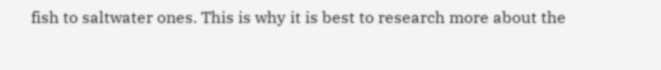fish to saltwater ones. This is why it is best to research more about the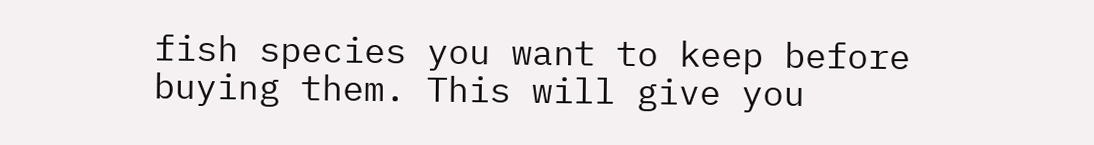fish species you want to keep before buying them. This will give you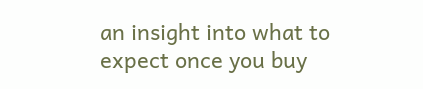an insight into what to expect once you buy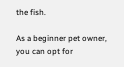the fish.

As a beginner pet owner, you can opt for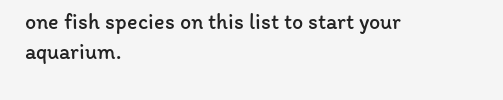one fish species on this list to start your aquarium.